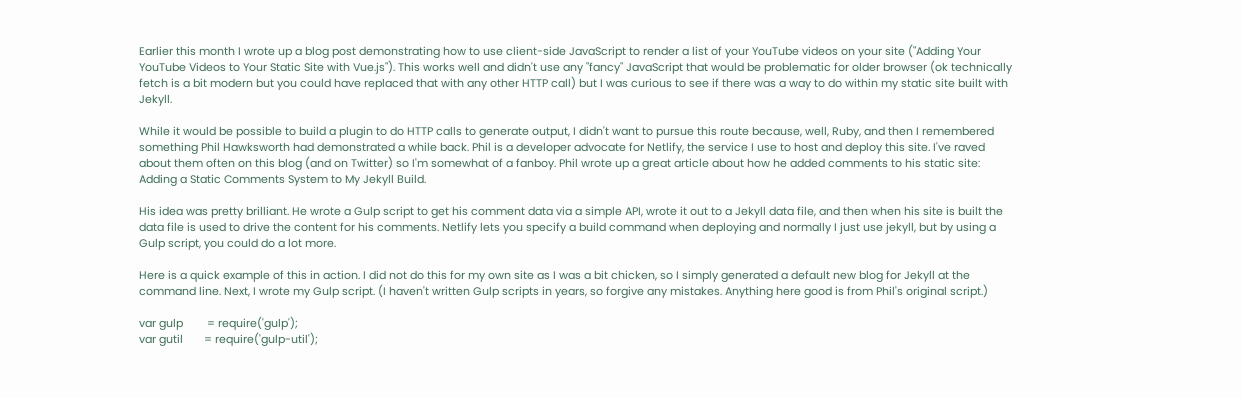Earlier this month I wrote up a blog post demonstrating how to use client-side JavaScript to render a list of your YouTube videos on your site ("Adding Your YouTube Videos to Your Static Site with Vue.js"). This works well and didn't use any "fancy" JavaScript that would be problematic for older browser (ok technically fetch is a bit modern but you could have replaced that with any other HTTP call) but I was curious to see if there was a way to do within my static site built with Jekyll.

While it would be possible to build a plugin to do HTTP calls to generate output, I didn't want to pursue this route because, well, Ruby, and then I remembered something Phil Hawksworth had demonstrated a while back. Phil is a developer advocate for Netlify, the service I use to host and deploy this site. I've raved about them often on this blog (and on Twitter) so I'm somewhat of a fanboy. Phil wrote up a great article about how he added comments to his static site: Adding a Static Comments System to My Jekyll Build.

His idea was pretty brilliant. He wrote a Gulp script to get his comment data via a simple API, wrote it out to a Jekyll data file, and then when his site is built the data file is used to drive the content for his comments. Netlify lets you specify a build command when deploying and normally I just use jekyll, but by using a Gulp script, you could do a lot more.

Here is a quick example of this in action. I did not do this for my own site as I was a bit chicken, so I simply generated a default new blog for Jekyll at the command line. Next, I wrote my Gulp script. (I haven't written Gulp scripts in years, so forgive any mistakes. Anything here good is from Phil's original script.)

var gulp        = require('gulp');
var gutil       = require('gulp-util');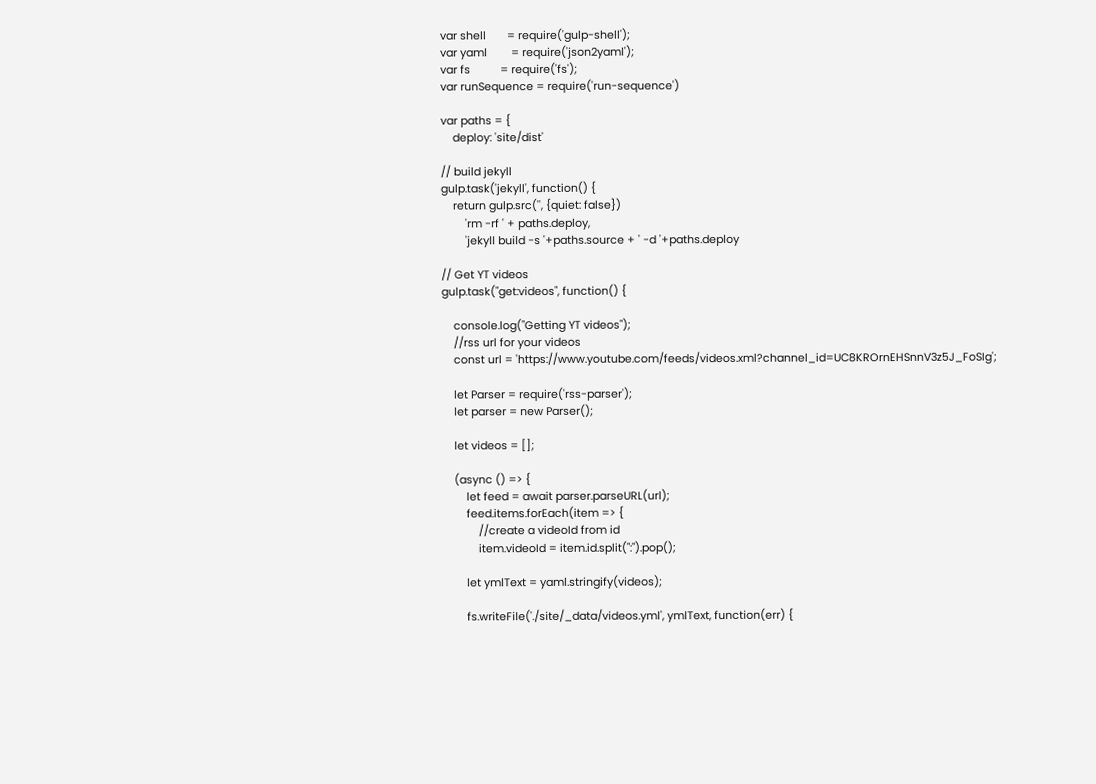var shell       = require('gulp-shell');
var yaml        = require('json2yaml');
var fs          = require('fs');
var runSequence = require('run-sequence')

var paths = {
    deploy: 'site/dist'

// build jekyll
gulp.task('jekyll', function() {
    return gulp.src('', {quiet: false})
        'rm -rf ' + paths.deploy,
        'jekyll build -s '+paths.source + ' -d '+paths.deploy

// Get YT videos
gulp.task("get:videos", function() {

    console.log("Getting YT videos");
    //rss url for your videos
    const url = 'https://www.youtube.com/feeds/videos.xml?channel_id=UC8KROrnEHSnnV3z5J_FoSIg';

    let Parser = require('rss-parser');
    let parser = new Parser();

    let videos = [];

    (async () => {
        let feed = await parser.parseURL(url);
        feed.items.forEach(item => {
            //create a videoId from id
            item.videoId = item.id.split(":").pop();

        let ymlText = yaml.stringify(videos);

        fs.writeFile('./site/_data/videos.yml', ymlText, function(err) {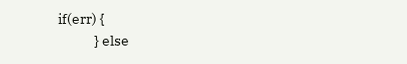if(err) {
            } else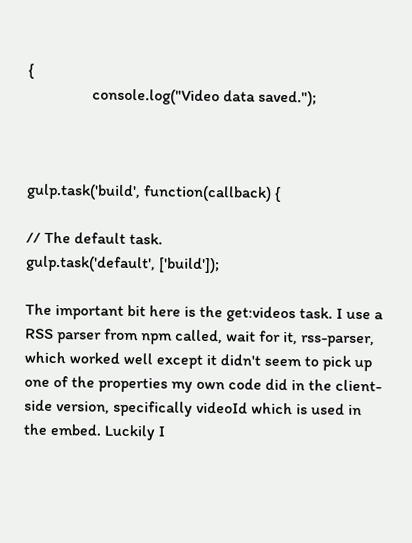{
                console.log("Video data saved.");



gulp.task('build', function(callback) {

// The default task.
gulp.task('default', ['build']);

The important bit here is the get:videos task. I use a RSS parser from npm called, wait for it, rss-parser, which worked well except it didn't seem to pick up one of the properties my own code did in the client-side version, specifically videoId which is used in the embed. Luckily I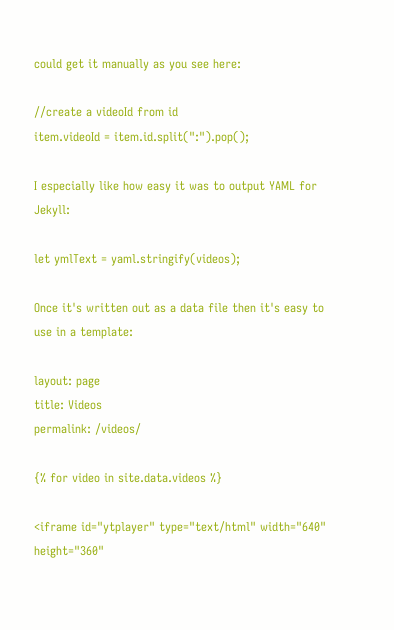could get it manually as you see here:

//create a videoId from id
item.videoId = item.id.split(":").pop();

I especially like how easy it was to output YAML for Jekyll:

let ymlText = yaml.stringify(videos);

Once it's written out as a data file then it's easy to use in a template:

layout: page
title: Videos
permalink: /videos/

{% for video in site.data.videos %}

<iframe id="ytplayer" type="text/html" width="640" height="360"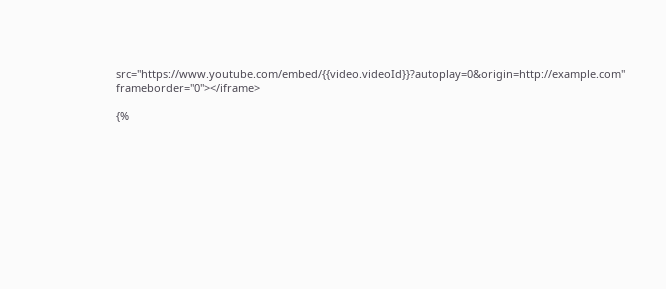src="https://www.youtube.com/embed/{{video.videoId}}?autoplay=0&origin=http://example.com" frameborder="0"></iframe>

{%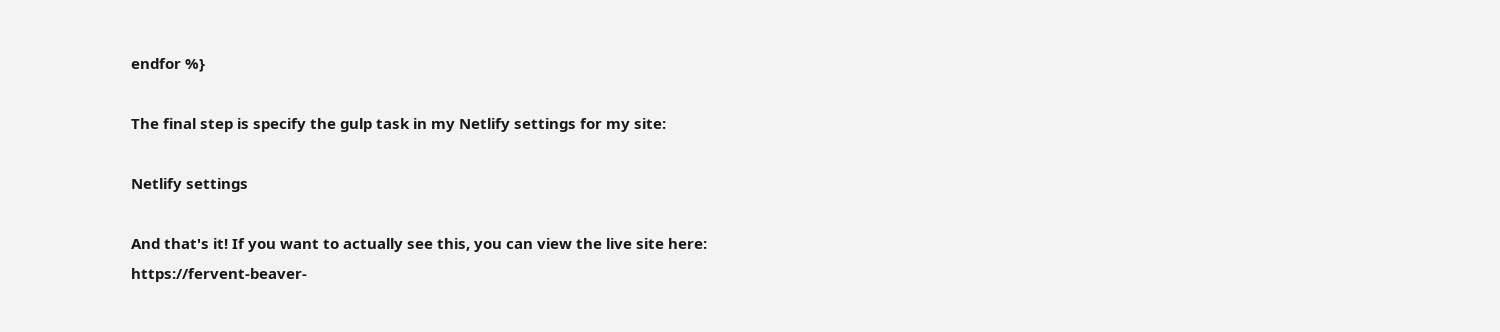endfor %}

The final step is specify the gulp task in my Netlify settings for my site:

Netlify settings

And that's it! If you want to actually see this, you can view the live site here: https://fervent-beaver-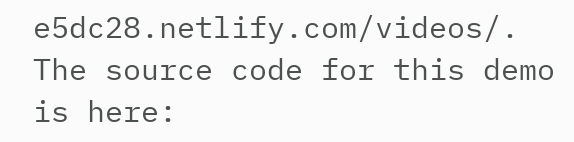e5dc28.netlify.com/videos/. The source code for this demo is here: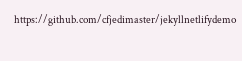https://github.com/cfjedimaster/jekyllnetlifydemo